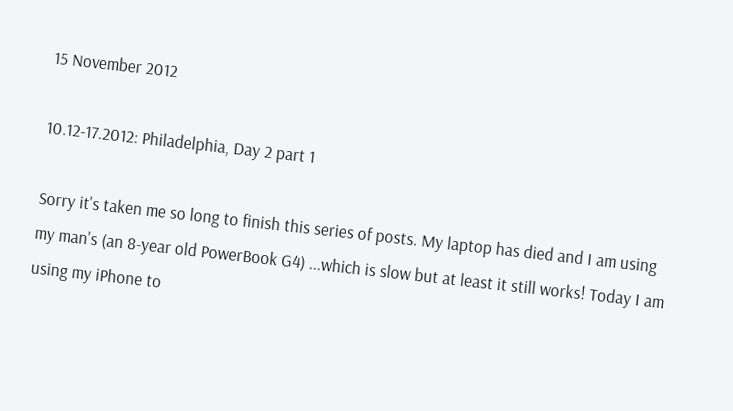15 November 2012

10.12-17.2012: Philadelphia, Day 2 part 1

Sorry it's taken me so long to finish this series of posts. My laptop has died and I am using my man's (an 8-year old PowerBook G4) ...which is slow but at least it still works! Today I am using my iPhone to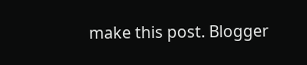make this post. Blogger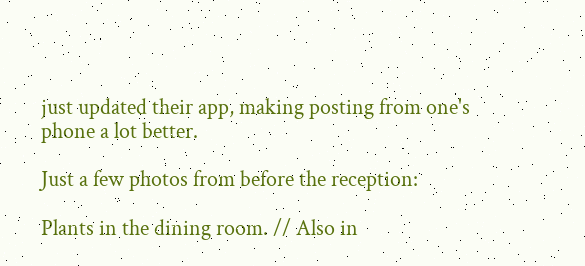just updated their app, making posting from one's phone a lot better.

Just a few photos from before the reception:

Plants in the dining room. // Also in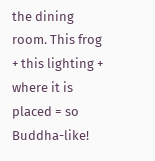the dining room. This frog + this lighting + where it is placed = so Buddha-like!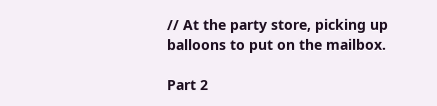// At the party store, picking up balloons to put on the mailbox.

Part 2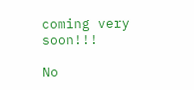coming very soon!!!

No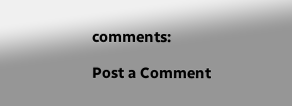comments:

Post a Comment